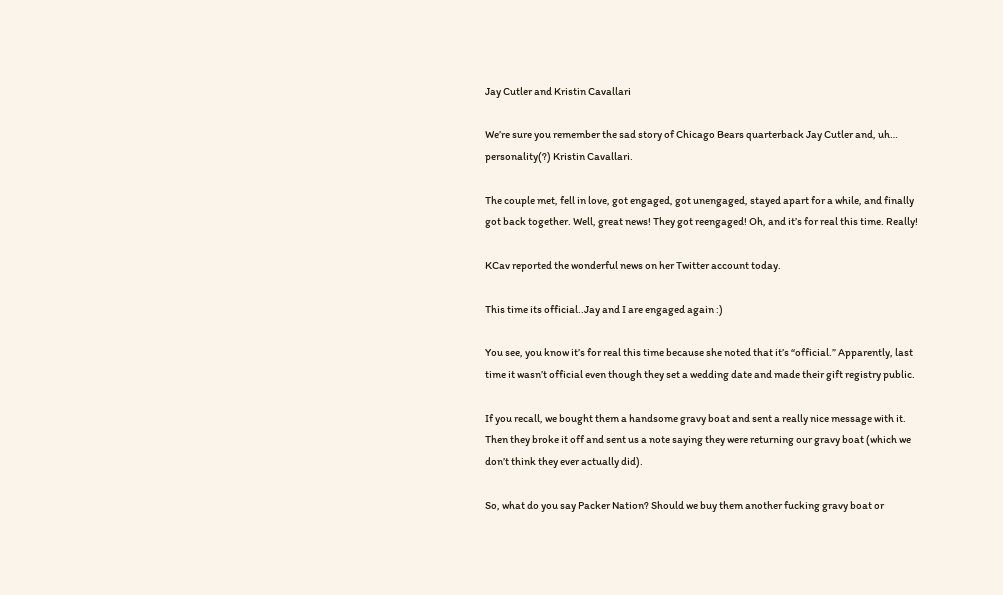Jay Cutler and Kristin Cavallari

We’re sure you remember the sad story of Chicago Bears quarterback Jay Cutler and, uh… personality(?) Kristin Cavallari.

The couple met, fell in love, got engaged, got unengaged, stayed apart for a while, and finally got back together. Well, great news! They got reengaged! Oh, and it’s for real this time. Really!

KCav reported the wonderful news on her Twitter account today.

This time its official..Jay and I are engaged again :)

You see, you know it’s for real this time because she noted that it’s “official.” Apparently, last time it wasn’t official even though they set a wedding date and made their gift registry public.

If you recall, we bought them a handsome gravy boat and sent a really nice message with it. Then they broke it off and sent us a note saying they were returning our gravy boat (which we don’t think they ever actually did).

So, what do you say Packer Nation? Should we buy them another fucking gravy boat or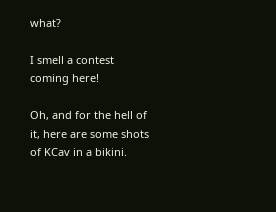what?

I smell a contest coming here!

Oh, and for the hell of it, here are some shots of KCav in a bikini.